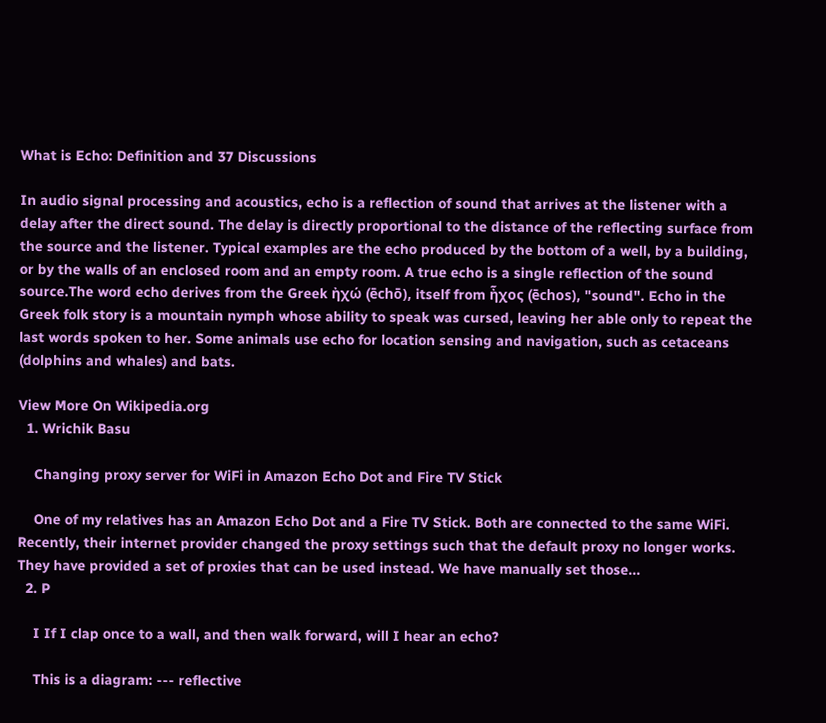What is Echo: Definition and 37 Discussions

In audio signal processing and acoustics, echo is a reflection of sound that arrives at the listener with a delay after the direct sound. The delay is directly proportional to the distance of the reflecting surface from the source and the listener. Typical examples are the echo produced by the bottom of a well, by a building, or by the walls of an enclosed room and an empty room. A true echo is a single reflection of the sound source.The word echo derives from the Greek ἠχώ (ēchō), itself from ἦχος (ēchos), "sound". Echo in the Greek folk story is a mountain nymph whose ability to speak was cursed, leaving her able only to repeat the last words spoken to her. Some animals use echo for location sensing and navigation, such as cetaceans (dolphins and whales) and bats.

View More On Wikipedia.org
  1. Wrichik Basu

    Changing proxy server for WiFi in Amazon Echo Dot and Fire TV Stick

    One of my relatives has an Amazon Echo Dot and a Fire TV Stick. Both are connected to the same WiFi. Recently, their internet provider changed the proxy settings such that the default proxy no longer works. They have provided a set of proxies that can be used instead. We have manually set those...
  2. P

    I If I clap once to a wall, and then walk forward, will I hear an echo?

    This is a diagram: --- reflective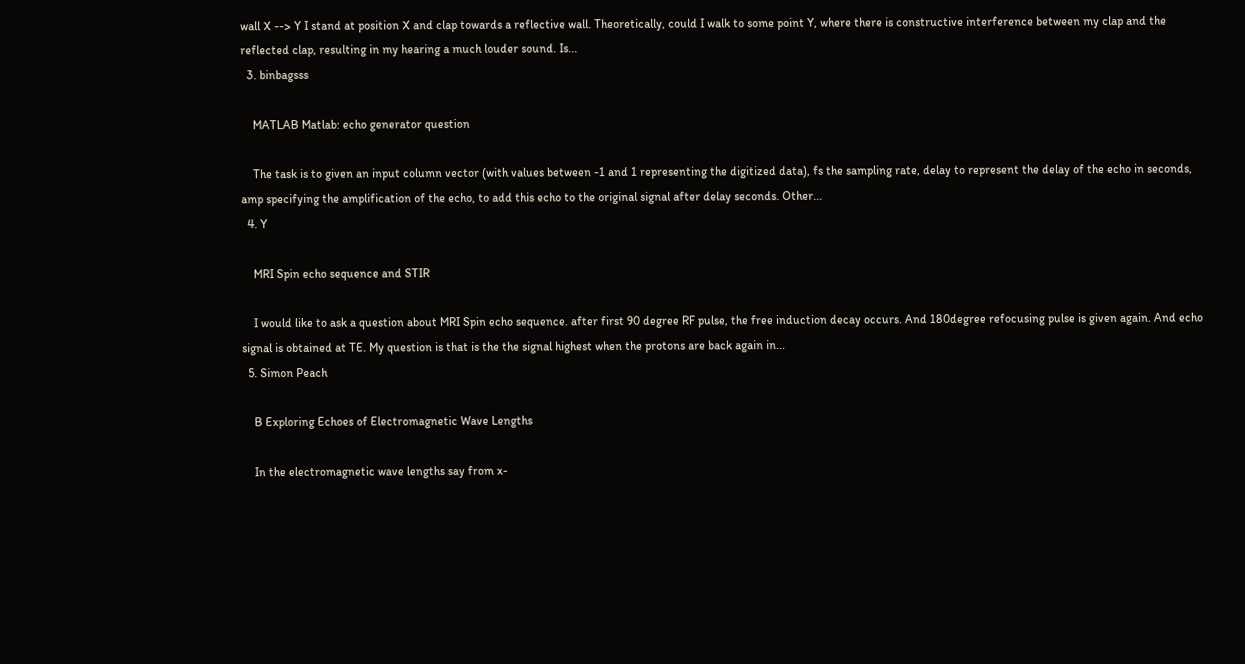wall X --> Y I stand at position X and clap towards a reflective wall. Theoretically, could I walk to some point Y, where there is constructive interference between my clap and the reflected clap, resulting in my hearing a much louder sound. Is...
  3. binbagsss

    MATLAB Matlab: echo generator question

    The task is to given an input column vector (with values between -1 and 1 representing the digitized data), fs the sampling rate, delay to represent the delay of the echo in seconds, amp specifying the amplification of the echo, to add this echo to the original signal after delay seconds. Other...
  4. Y

    MRI Spin echo sequence and STIR

    I would like to ask a question about MRI Spin echo sequence. after first 90 degree RF pulse, the free induction decay occurs. And 180degree refocusing pulse is given again. And echo signal is obtained at TE. My question is that is the the signal highest when the protons are back again in...
  5. Simon Peach

    B Exploring Echoes of Electromagnetic Wave Lengths

    In the electromagnetic wave lengths say from x-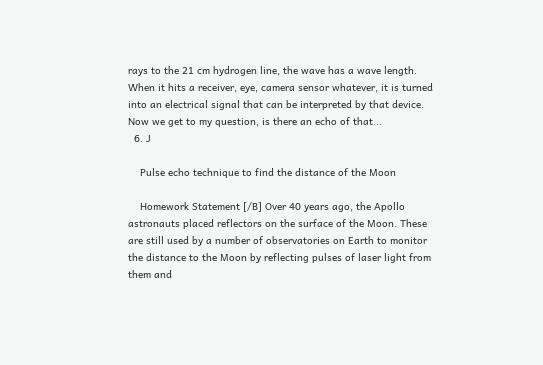rays to the 21 cm hydrogen line, the wave has a wave length. When it hits a receiver, eye, camera sensor whatever, it is turned into an electrical signal that can be interpreted by that device. Now we get to my question, is there an echo of that...
  6. J

    Pulse echo technique to find the distance of the Moon

    Homework Statement [/B] Over 40 years ago, the Apollo astronauts placed reflectors on the surface of the Moon. These are still used by a number of observatories on Earth to monitor the distance to the Moon by reflecting pulses of laser light from them and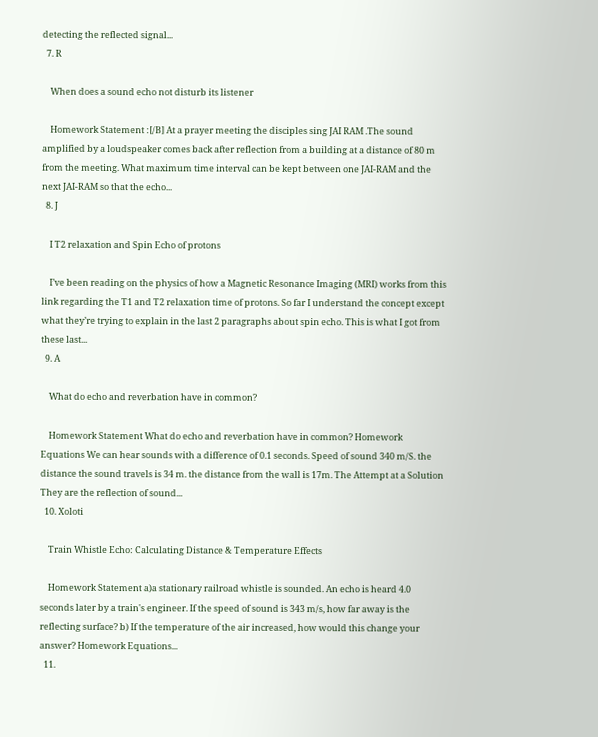detecting the reflected signal...
  7. R

    When does a sound echo not disturb its listener

    Homework Statement :[/B] At a prayer meeting the disciples sing JAI RAM .The sound amplified by a loudspeaker comes back after reflection from a building at a distance of 80 m from the meeting. What maximum time interval can be kept between one JAI-RAM and the next JAI-RAM so that the echo...
  8. J

    I T2 relaxation and Spin Echo of protons

    I’ve been reading on the physics of how a Magnetic Resonance Imaging (MRI) works from this link regarding the T1 and T2 relaxation time of protons. So far I understand the concept except what they’re trying to explain in the last 2 paragraphs about spin echo. This is what I got from these last...
  9. A

    What do echo and reverbation have in common?

    Homework Statement What do echo and reverbation have in common? Homework Equations We can hear sounds with a difference of 0.1 seconds. Speed of sound 340 m/S. the distance the sound travels is 34 m. the distance from the wall is 17m. The Attempt at a Solution They are the reflection of sound...
  10. Xoloti

    Train Whistle Echo: Calculating Distance & Temperature Effects

    Homework Statement a)a stationary railroad whistle is sounded. An echo is heard 4.0 seconds later by a train's engineer. If the speed of sound is 343 m/s, how far away is the reflecting surface? b) If the temperature of the air increased, how would this change your answer? Homework Equations...
  11.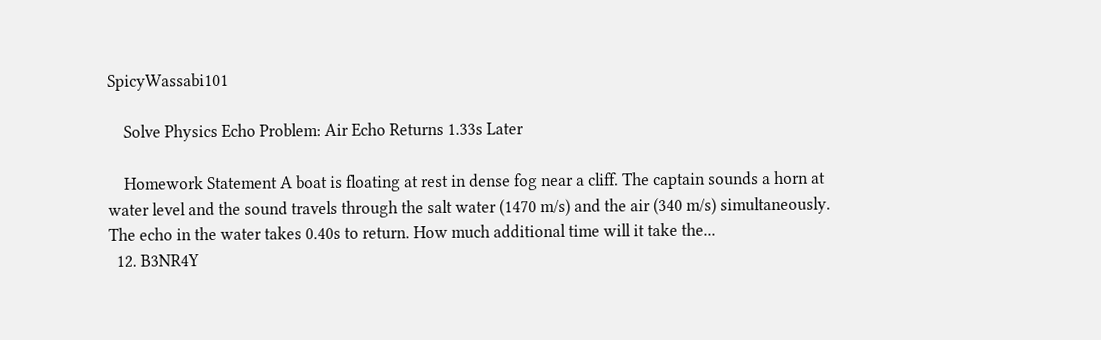SpicyWassabi101

    Solve Physics Echo Problem: Air Echo Returns 1.33s Later

    Homework Statement A boat is floating at rest in dense fog near a cliff. The captain sounds a horn at water level and the sound travels through the salt water (1470 m/s) and the air (340 m/s) simultaneously. The echo in the water takes 0.40s to return. How much additional time will it take the...
  12. B3NR4Y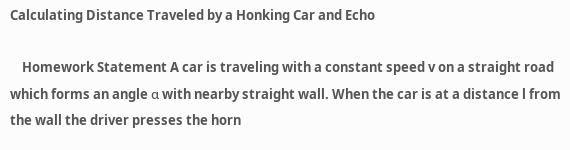Calculating Distance Traveled by a Honking Car and Echo

    Homework Statement A car is traveling with a constant speed v on a straight road which forms an angle α with nearby straight wall. When the car is at a distance l from the wall the driver presses the horn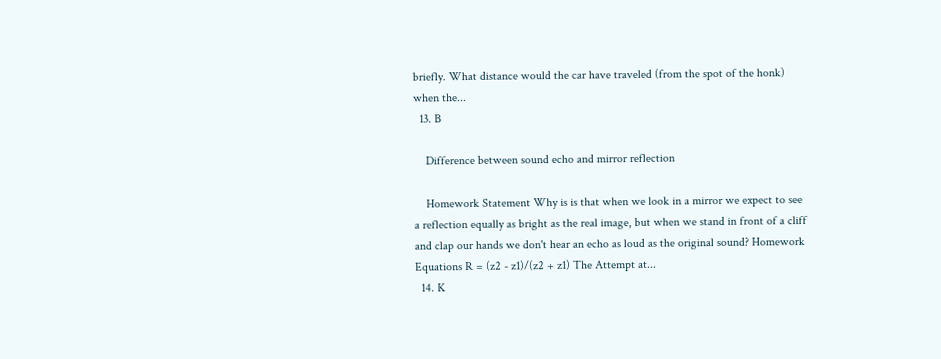briefly. What distance would the car have traveled (from the spot of the honk) when the...
  13. B

    Difference between sound echo and mirror reflection

    Homework Statement Why is is that when we look in a mirror we expect to see a reflection equally as bright as the real image, but when we stand in front of a cliff and clap our hands we don't hear an echo as loud as the original sound? Homework Equations R = (z2 - z1)/(z2 + z1) The Attempt at...
  14. K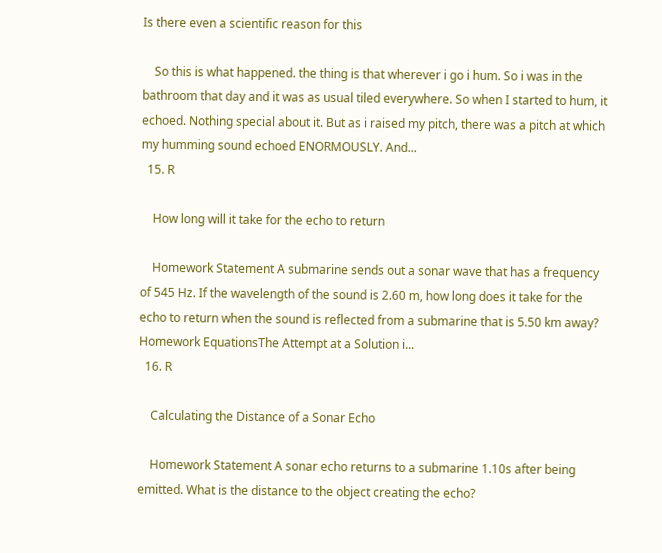Is there even a scientific reason for this

    So this is what happened. the thing is that wherever i go i hum. So i was in the bathroom that day and it was as usual tiled everywhere. So when I started to hum, it echoed. Nothing special about it. But as i raised my pitch, there was a pitch at which my humming sound echoed ENORMOUSLY. And...
  15. R

    How long will it take for the echo to return

    Homework Statement A submarine sends out a sonar wave that has a frequency of 545 Hz. If the wavelength of the sound is 2.60 m, how long does it take for the echo to return when the sound is reflected from a submarine that is 5.50 km away? Homework EquationsThe Attempt at a Solution i...
  16. R

    Calculating the Distance of a Sonar Echo

    Homework Statement A sonar echo returns to a submarine 1.10s after being emitted. What is the distance to the object creating the echo?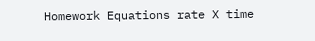Homework Equations rate X time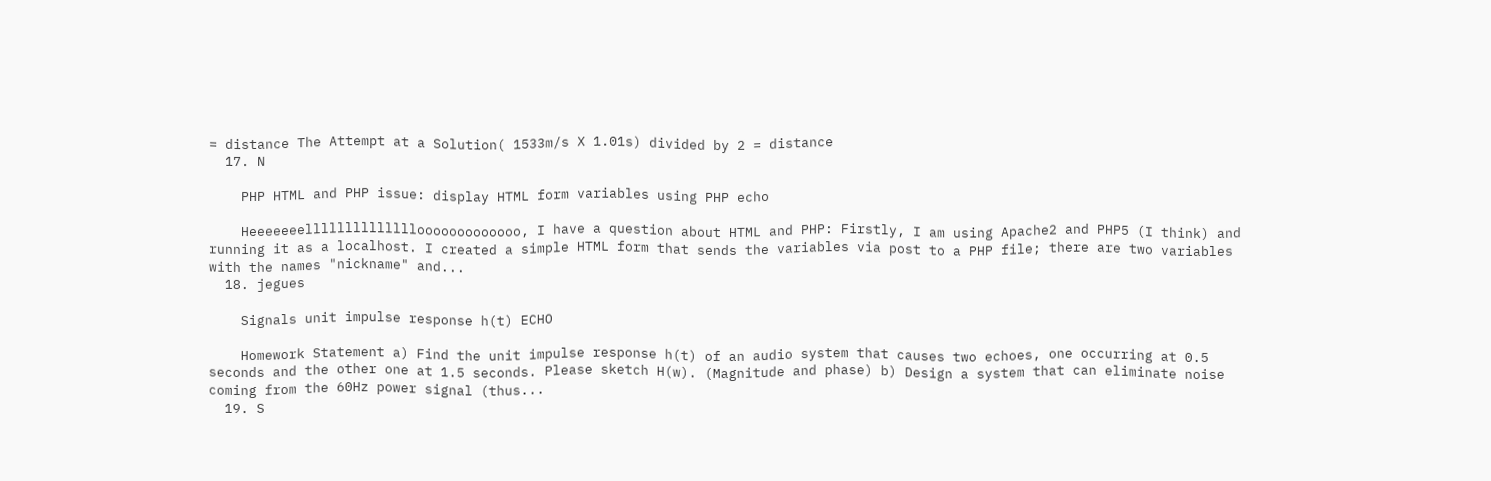= distance The Attempt at a Solution( 1533m/s X 1.01s) divided by 2 = distance
  17. N

    PHP HTML and PHP issue: display HTML form variables using PHP echo

    Heeeeeeellllllllllllllooooooooooooo, I have a question about HTML and PHP: Firstly, I am using Apache2 and PHP5 (I think) and running it as a localhost. I created a simple HTML form that sends the variables via post to a PHP file; there are two variables with the names "nickname" and...
  18. jegues

    Signals unit impulse response h(t) ECHO

    Homework Statement a) Find the unit impulse response h(t) of an audio system that causes two echoes, one occurring at 0.5 seconds and the other one at 1.5 seconds. Please sketch H(w). (Magnitude and phase) b) Design a system that can eliminate noise coming from the 60Hz power signal (thus...
  19. S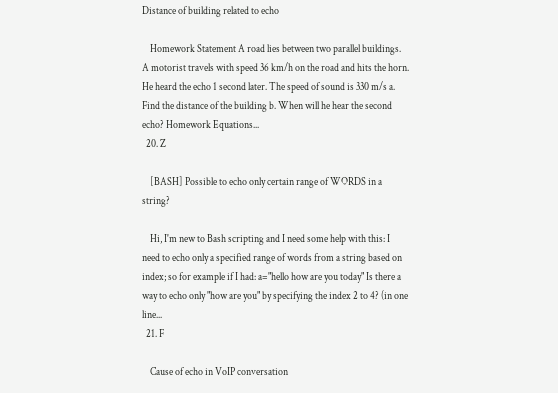Distance of building related to echo

    Homework Statement A road lies between two parallel buildings. A motorist travels with speed 36 km/h on the road and hits the horn. He heard the echo 1 second later. The speed of sound is 330 m/s a. Find the distance of the building b. When will he hear the second echo? Homework Equations...
  20. Z

    [BASH] Possible to echo only certain range of WORDS in a string?

    Hi, I'm new to Bash scripting and I need some help with this: I need to echo only a specified range of words from a string based on index; so for example if I had: a="hello how are you today" Is there a way to echo only "how are you" by specifying the index 2 to 4? (in one line...
  21. F

    Cause of echo in VoIP conversation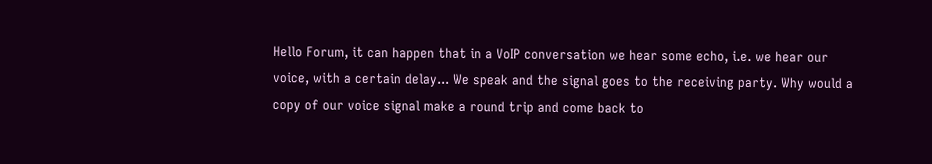Hello Forum, it can happen that in a VoIP conversation we hear some echo, i.e. we hear our voice, with a certain delay... We speak and the signal goes to the receiving party. Why would a copy of our voice signal make a round trip and come back to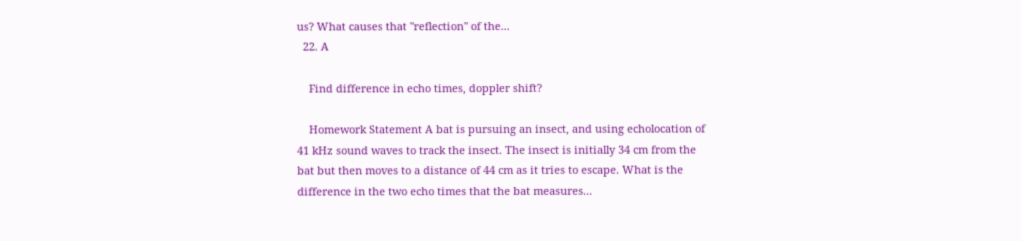us? What causes that "reflection" of the...
  22. A

    Find difference in echo times, doppler shift?

    Homework Statement A bat is pursuing an insect, and using echolocation of 41 kHz sound waves to track the insect. The insect is initially 34 cm from the bat but then moves to a distance of 44 cm as it tries to escape. What is the difference in the two echo times that the bat measures...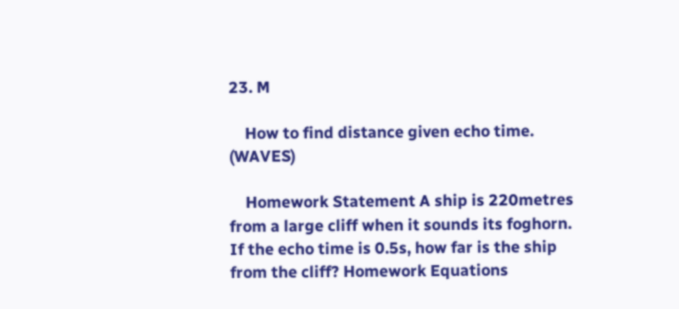23. M

    How to find distance given echo time. (WAVES)

    Homework Statement A ship is 220metres from a large cliff when it sounds its foghorn. If the echo time is 0.5s, how far is the ship from the cliff? Homework Equations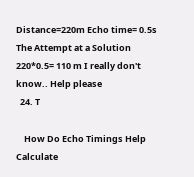Distance=220m Echo time= 0.5s The Attempt at a Solution 220*0.5= 110 m I really don't know.. Help please
  24. T

    How Do Echo Timings Help Calculate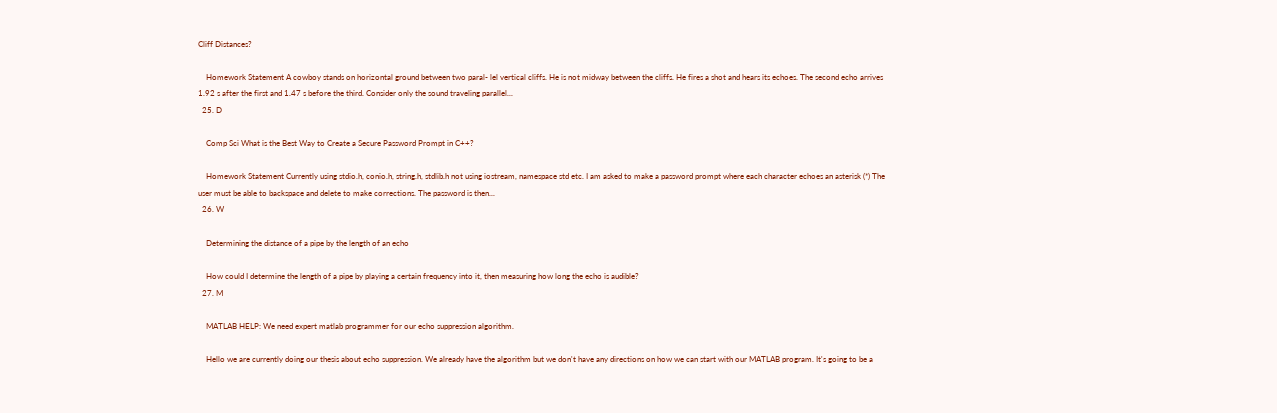Cliff Distances?

    Homework Statement A cowboy stands on horizontal ground between two paral- lel vertical cliffs. He is not midway between the cliffs. He fires a shot and hears its echoes. The second echo arrives 1.92 s after the first and 1.47 s before the third. Consider only the sound traveling parallel...
  25. D

    Comp Sci What is the Best Way to Create a Secure Password Prompt in C++?

    Homework Statement Currently using stdio.h, conio.h, string.h, stdlib.h not using iostream, namespace std etc. I am asked to make a password prompt where each character echoes an asterisk (*) The user must be able to backspace and delete to make corrections. The password is then...
  26. W

    Determining the distance of a pipe by the length of an echo

    How could I determine the length of a pipe by playing a certain frequency into it, then measuring how long the echo is audible?
  27. M

    MATLAB HELP: We need expert matlab programmer for our echo suppression algorithm.

    Hello we are currently doing our thesis about echo suppression. We already have the algorithm but we don't have any directions on how we can start with our MATLAB program. It's going to be a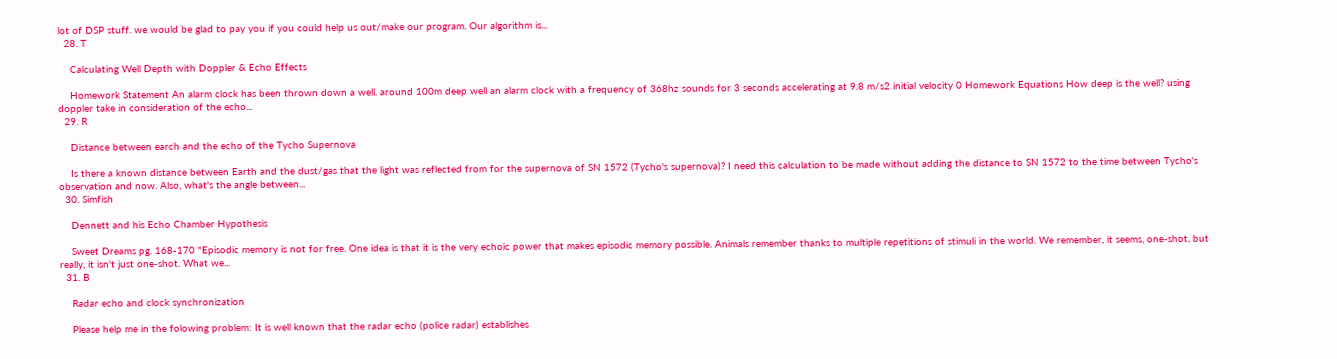lot of DSP stuff. we would be glad to pay you if you could help us out/make our program. Our algorithm is...
  28. T

    Calculating Well Depth with Doppler & Echo Effects

    Homework Statement An alarm clock has been thrown down a well. around 100m deep well an alarm clock with a frequency of 368hz sounds for 3 seconds accelerating at 9.8 m/s2 initial velocity 0 Homework Equations How deep is the well? using doppler take in consideration of the echo...
  29. R

    Distance between earch and the echo of the Tycho Supernova

    Is there a known distance between Earth and the dust/gas that the light was reflected from for the supernova of SN 1572 (Tycho's supernova)? I need this calculation to be made without adding the distance to SN 1572 to the time between Tycho's observation and now. Also, what's the angle between...
  30. Simfish

    Dennett and his Echo Chamber Hypothesis

    Sweet Dreams pg. 168-170 "Episodic memory is not for free. One idea is that it is the very echoic power that makes episodic memory possible. Animals remember thanks to multiple repetitions of stimuli in the world. We remember, it seems, one-shot, but really, it isn't just one-shot. What we...
  31. B

    Radar echo and clock synchronization

    Please help me in the folowing problem: It is well known that the radar echo (police radar) establishes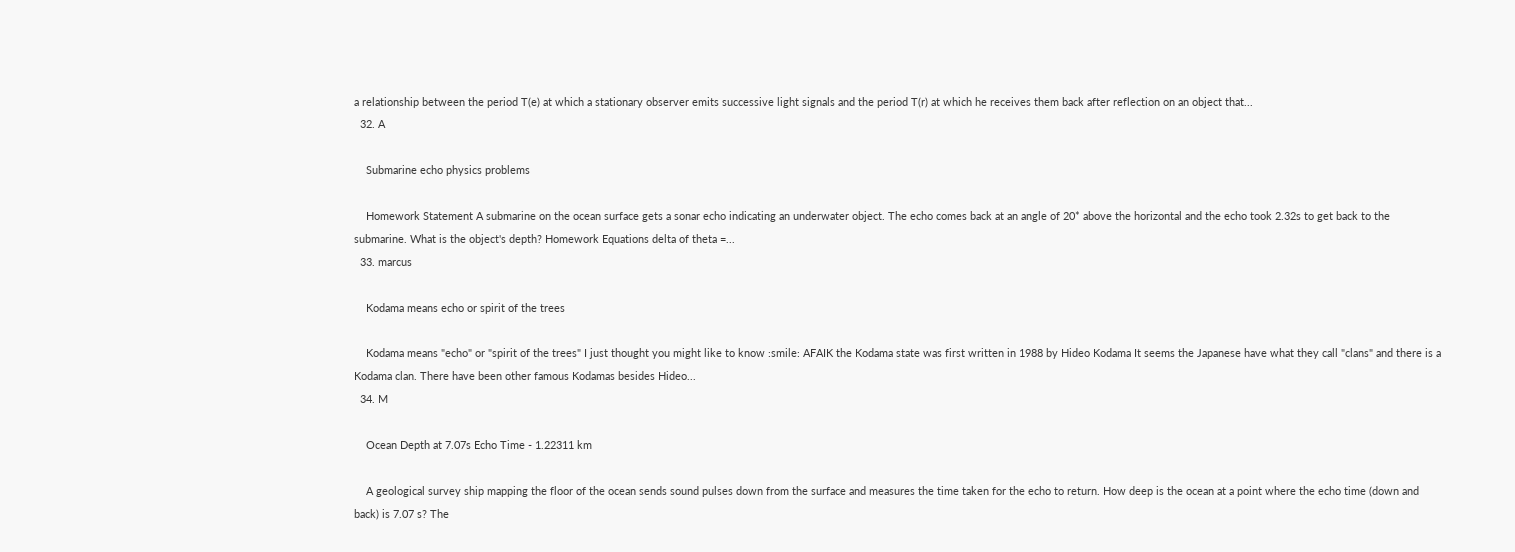a relationship between the period T(e) at which a stationary observer emits successive light signals and the period T(r) at which he receives them back after reflection on an object that...
  32. A

    Submarine echo physics problems

    Homework Statement A submarine on the ocean surface gets a sonar echo indicating an underwater object. The echo comes back at an angle of 20* above the horizontal and the echo took 2.32s to get back to the submarine. What is the object's depth? Homework Equations delta of theta =...
  33. marcus

    Kodama means echo or spirit of the trees

    Kodama means "echo" or "spirit of the trees" I just thought you might like to know :smile: AFAIK the Kodama state was first written in 1988 by Hideo Kodama It seems the Japanese have what they call "clans" and there is a Kodama clan. There have been other famous Kodamas besides Hideo...
  34. M

    Ocean Depth at 7.07s Echo Time - 1.22311 km

    A geological survey ship mapping the floor of the ocean sends sound pulses down from the surface and measures the time taken for the echo to return. How deep is the ocean at a point where the echo time (down and back) is 7.07 s? The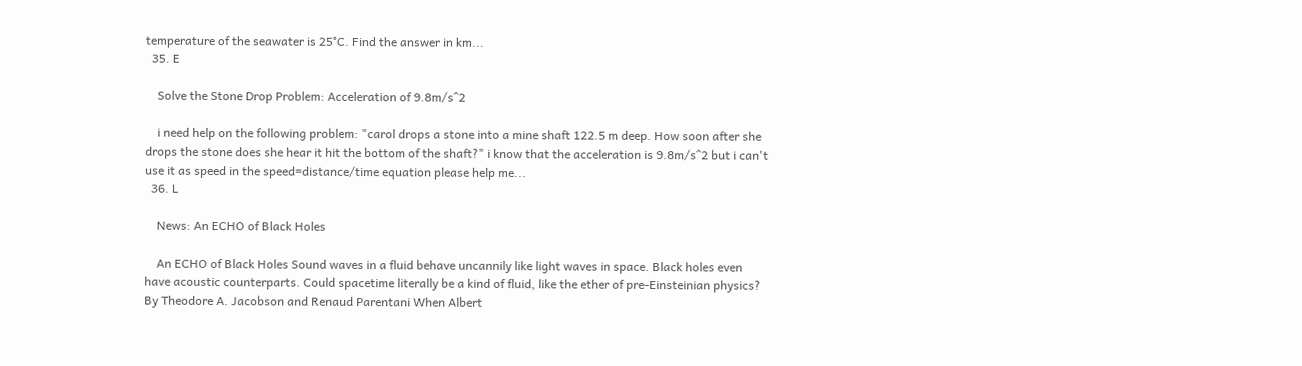temperature of the seawater is 25°C. Find the answer in km...
  35. E

    Solve the Stone Drop Problem: Acceleration of 9.8m/s^2

    i need help on the following problem: "carol drops a stone into a mine shaft 122.5 m deep. How soon after she drops the stone does she hear it hit the bottom of the shaft?" i know that the acceleration is 9.8m/s^2 but i can't use it as speed in the speed=distance/time equation please help me...
  36. L

    News: An ECHO of Black Holes

    An ECHO of Black Holes Sound waves in a fluid behave uncannily like light waves in space. Black holes even have acoustic counterparts. Could spacetime literally be a kind of fluid, like the ether of pre-Einsteinian physics? By Theodore A. Jacobson and Renaud Parentani When Albert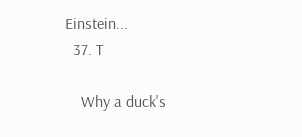Einstein...
  37. T

    Why a duck's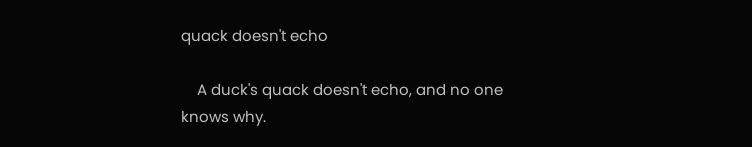quack doesn't echo

    A duck's quack doesn't echo, and no one knows why.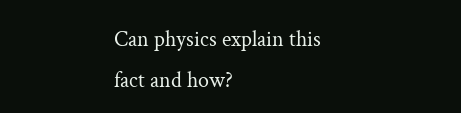Can physics explain this fact and how?